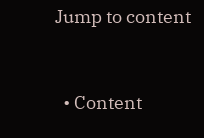Jump to content


  • Content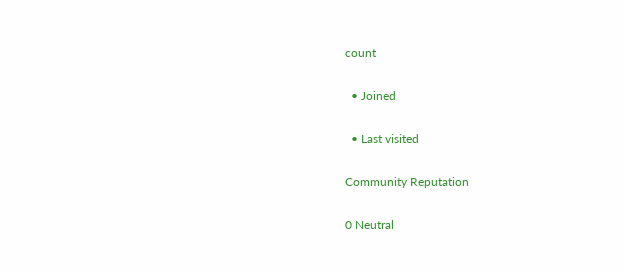count

  • Joined

  • Last visited

Community Reputation

0 Neutral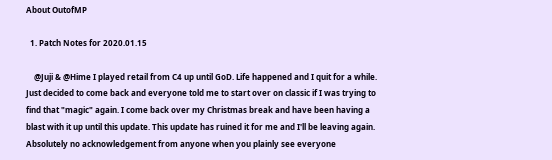About OutofMP

  1. Patch Notes for 2020.01.15

    @Juji & @Hime I played retail from C4 up until GoD. Life happened and I quit for a while. Just decided to come back and everyone told me to start over on classic if I was trying to find that "magic" again. I come back over my Christmas break and have been having a blast with it up until this update. This update has ruined it for me and I'll be leaving again. Absolutely no acknowledgement from anyone when you plainly see everyone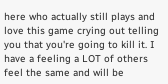here who actually still plays and love this game crying out telling you that you're going to kill it. I have a feeling a LOT of others feel the same and will be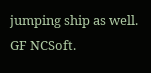jumping ship as well. GF NCSoft.